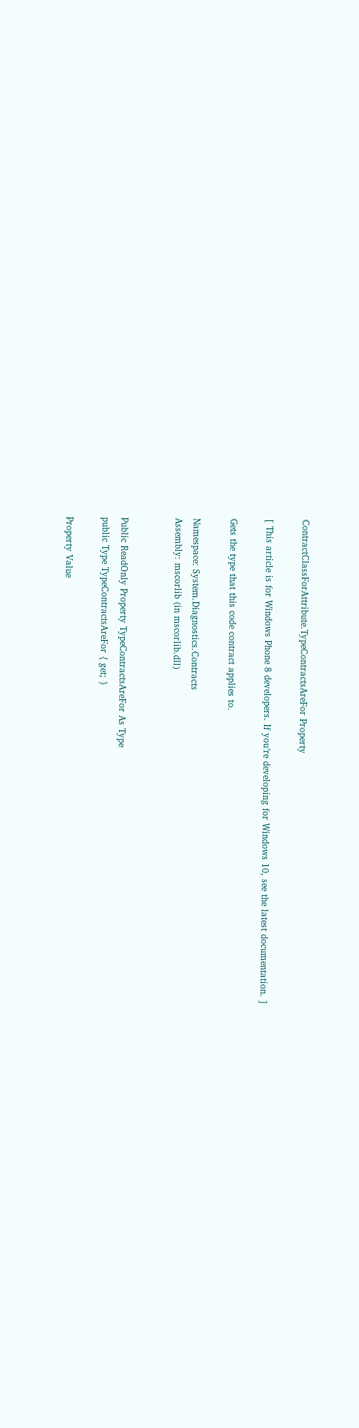ContractClassForAttribute.TypeContractsAreFor Property

[ This article is for Windows Phone 8 developers. If you’re developing for Windows 10, see the latest documentation. ]

Gets the type that this code contract applies to.

Namespace: System.Diagnostics.Contracts
Assembly: mscorlib (in mscorlib.dll)


Public ReadOnly Property TypeContractsAreFor As Type
public Type TypeContractsAreFor { get; }

Property Value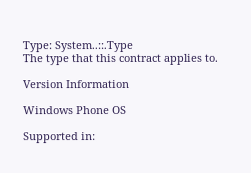Type: System..::.Type
The type that this contract applies to.

Version Information

Windows Phone OS

Supported in: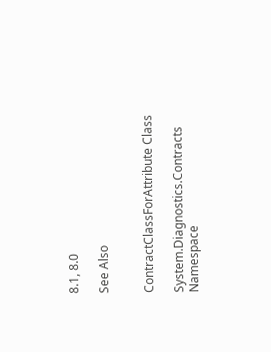8.1, 8.0

See Also


ContractClassForAttribute Class

System.Diagnostics.Contracts Namespace